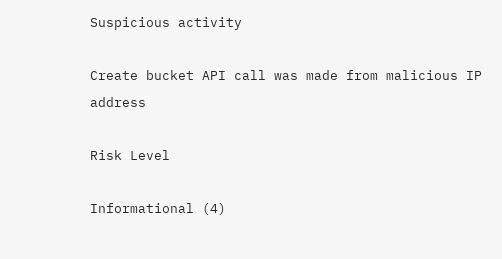Suspicious activity

Create bucket API call was made from malicious IP address

Risk Level

Informational (4)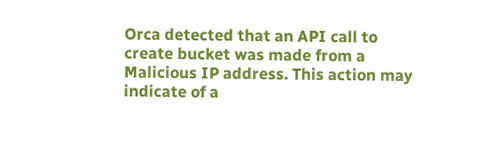Orca detected that an API call to create bucket was made from a Malicious IP address. This action may indicate of a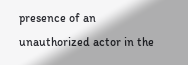presence of an unauthorized actor in the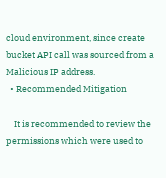cloud environment, since create bucket API call was sourced from a Malicious IP address.
  • Recommended Mitigation

    It is recommended to review the permissions which were used to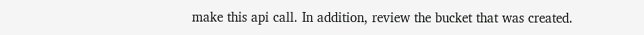make this api call. In addition, review the bucket that was created.